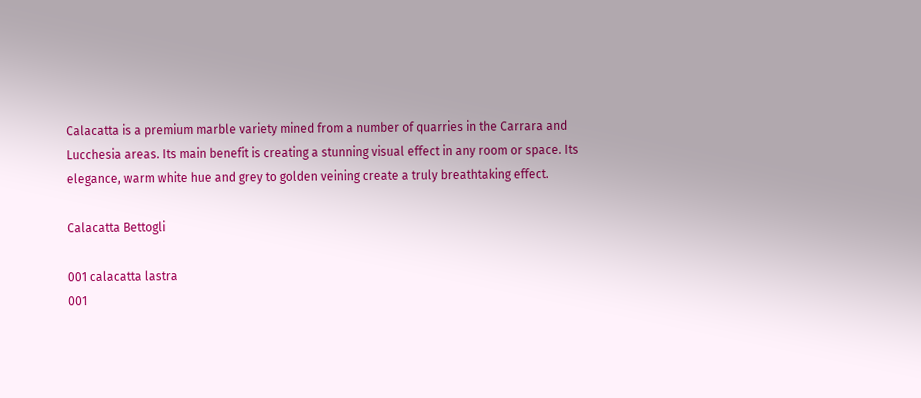Calacatta is a premium marble variety mined from a number of quarries in the Carrara and Lucchesia areas. Its main benefit is creating a stunning visual effect in any room or space. Its elegance, warm white hue and grey to golden veining create a truly breathtaking effect.

Calacatta Bettogli

001 calacatta lastra
001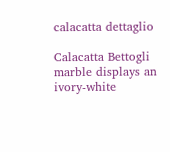calacatta dettaglio

Calacatta Bettogli marble displays an ivory-white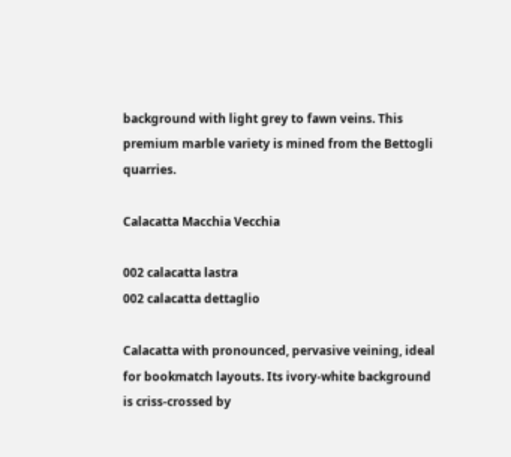background with light grey to fawn veins. This premium marble variety is mined from the Bettogli quarries.

Calacatta Macchia Vecchia

002 calacatta lastra
002 calacatta dettaglio

Calacatta with pronounced, pervasive veining, ideal for bookmatch layouts. Its ivory-white background is criss-crossed by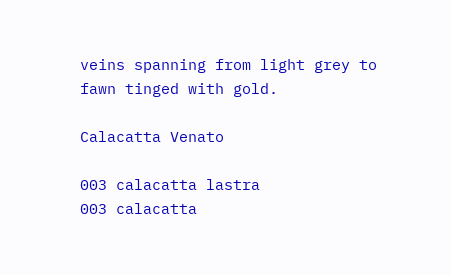veins spanning from light grey to fawn tinged with gold.

Calacatta Venato

003 calacatta lastra
003 calacatta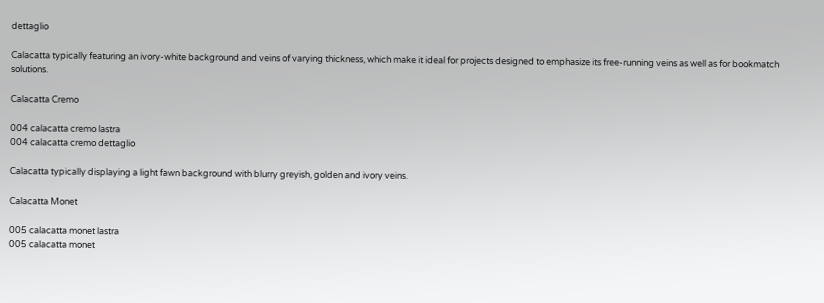dettaglio

Calacatta typically featuring an ivory-white background and veins of varying thickness, which make it ideal for projects designed to emphasize its free-running veins as well as for bookmatch solutions.

Calacatta Cremo

004 calacatta cremo lastra
004 calacatta cremo dettaglio

Calacatta typically displaying a light fawn background with blurry greyish, golden and ivory veins.

Calacatta Monet

005 calacatta monet lastra
005 calacatta monet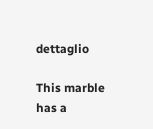dettaglio

This marble has a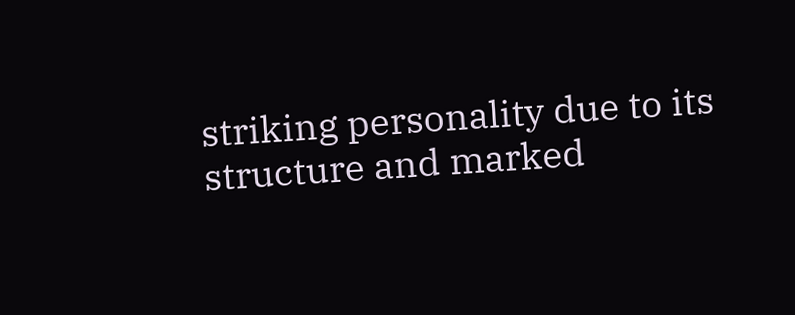striking personality due to its structure and marked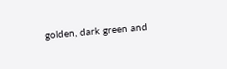golden, dark green and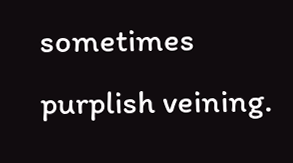sometimes purplish veining.